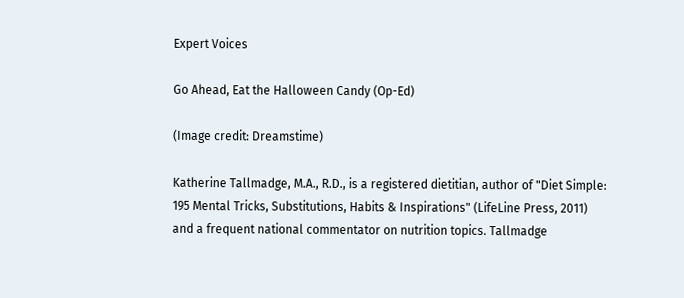Expert Voices

Go Ahead, Eat the Halloween Candy (Op-Ed)

(Image credit: Dreamstime)

Katherine Tallmadge, M.A., R.D., is a registered dietitian, author of "Diet Simple: 195 Mental Tricks, Substitutions, Habits & Inspirations" (LifeLine Press, 2011) and a frequent national commentator on nutrition topics. Tallmadge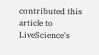contributed this article to LiveScience's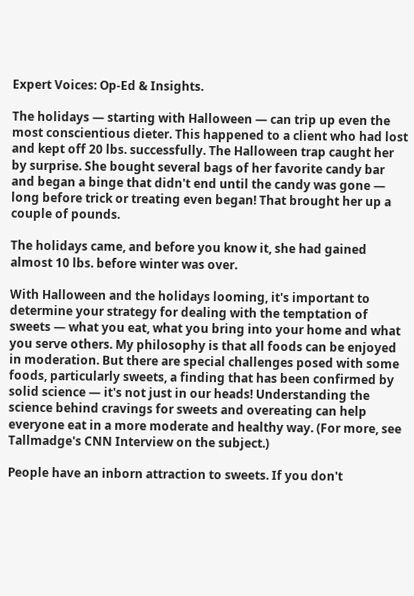Expert Voices: Op-Ed & Insights.

The holidays — starting with Halloween — can trip up even the most conscientious dieter. This happened to a client who had lost and kept off 20 lbs. successfully. The Halloween trap caught her by surprise. She bought several bags of her favorite candy bar and began a binge that didn't end until the candy was gone — long before trick or treating even began! That brought her up a couple of pounds.

The holidays came, and before you know it, she had gained almost 10 lbs. before winter was over.

With Halloween and the holidays looming, it's important to determine your strategy for dealing with the temptation of sweets — what you eat, what you bring into your home and what you serve others. My philosophy is that all foods can be enjoyed in moderation. But there are special challenges posed with some foods, particularly sweets, a finding that has been confirmed by solid science — it's not just in our heads! Understanding the science behind cravings for sweets and overeating can help everyone eat in a more moderate and healthy way. (For more, see Tallmadge's CNN Interview on the subject.)

People have an inborn attraction to sweets. If you don't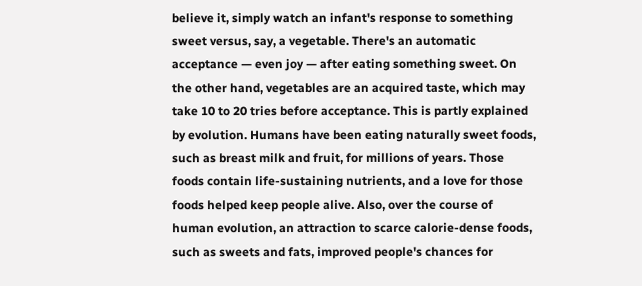believe it, simply watch an infant's response to something sweet versus, say, a vegetable. There's an automatic acceptance — even joy — after eating something sweet. On the other hand, vegetables are an acquired taste, which may take 10 to 20 tries before acceptance. This is partly explained by evolution. Humans have been eating naturally sweet foods, such as breast milk and fruit, for millions of years. Those foods contain life-sustaining nutrients, and a love for those foods helped keep people alive. Also, over the course of human evolution, an attraction to scarce calorie-dense foods, such as sweets and fats, improved people's chances for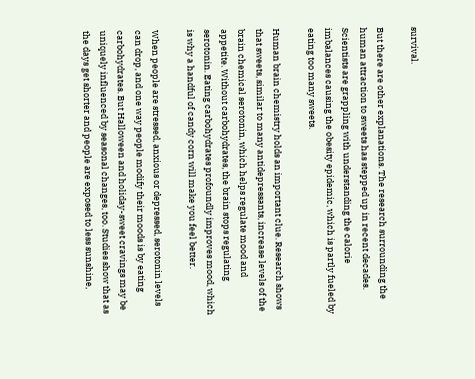survival.

But there are other explanations. The research surrounding the human attraction to sweets has stepped up in recent decades. Scientists are grappling with understanding the calorie imbalances causing the obesity epidemic, which is partly fueled by eating too many sweets.

Human brain chemistry holds an important clue. Research shows that sweets, similar to many antidepressants, increase levels of the brain chemical serotonin, which helps regulate mood and appetite. Without carbohydrates, the brain stops regulating serotonin. Eating carbohydrates profoundly improves mood, which is why a handful of candy corn will make you feel better.

When people are stressed, anxious or depressed, serotonin levels can drop, and one way people modify their moods is by eating carbohydrates. But Halloween and holiday-sweet cravings may be uniquely influenced by seasonal changes, too. Studies show that as the days get shorter and people are exposed to less sunshine,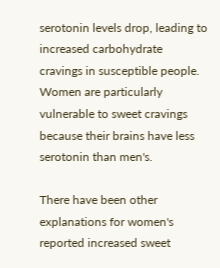serotonin levels drop, leading to increased carbohydrate cravings in susceptible people. Women are particularly vulnerable to sweet cravings because their brains have less serotonin than men's.

There have been other explanations for women's reported increased sweet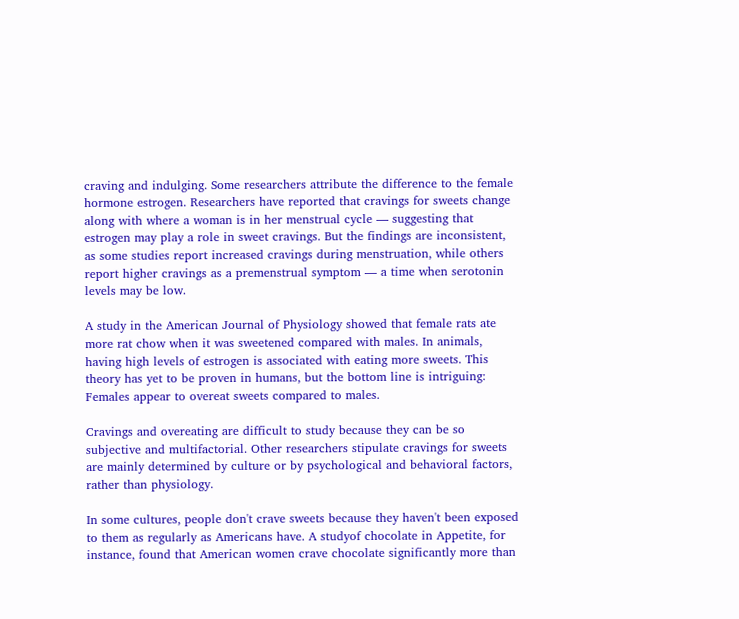craving and indulging. Some researchers attribute the difference to the female hormone estrogen. Researchers have reported that cravings for sweets change along with where a woman is in her menstrual cycle — suggesting that estrogen may play a role in sweet cravings. But the findings are inconsistent, as some studies report increased cravings during menstruation, while others report higher cravings as a premenstrual symptom — a time when serotonin levels may be low.

A study in the American Journal of Physiology showed that female rats ate more rat chow when it was sweetened compared with males. In animals, having high levels of estrogen is associated with eating more sweets. This theory has yet to be proven in humans, but the bottom line is intriguing: Females appear to overeat sweets compared to males.

Cravings and overeating are difficult to study because they can be so subjective and multifactorial. Other researchers stipulate cravings for sweets are mainly determined by culture or by psychological and behavioral factors, rather than physiology.

In some cultures, people don't crave sweets because they haven't been exposed to them as regularly as Americans have. A studyof chocolate in Appetite, for instance, found that American women crave chocolate significantly more than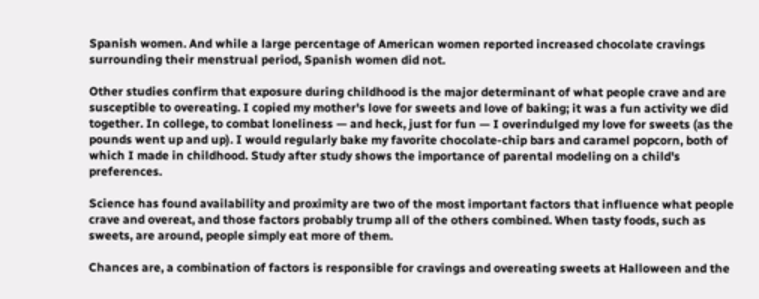Spanish women. And while a large percentage of American women reported increased chocolate cravings surrounding their menstrual period, Spanish women did not.

Other studies confirm that exposure during childhood is the major determinant of what people crave and are susceptible to overeating. I copied my mother's love for sweets and love of baking; it was a fun activity we did together. In college, to combat loneliness — and heck, just for fun — I overindulged my love for sweets (as the pounds went up and up). I would regularly bake my favorite chocolate-chip bars and caramel popcorn, both of which I made in childhood. Study after study shows the importance of parental modeling on a child's preferences.

Science has found availability and proximity are two of the most important factors that influence what people crave and overeat, and those factors probably trump all of the others combined. When tasty foods, such as sweets, are around, people simply eat more of them.

Chances are, a combination of factors is responsible for cravings and overeating sweets at Halloween and the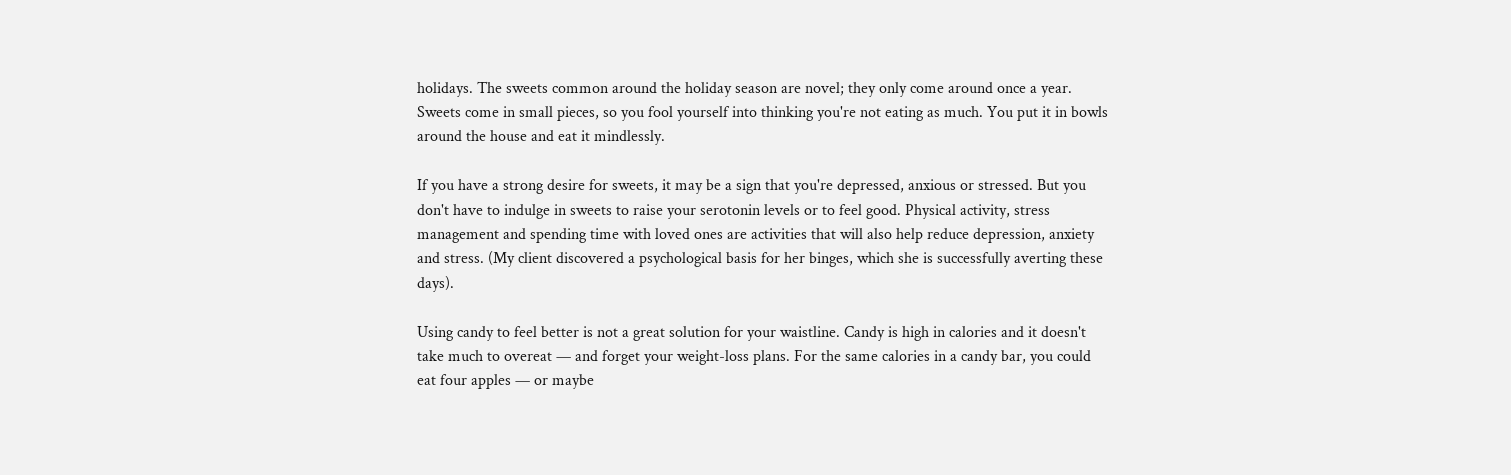holidays. The sweets common around the holiday season are novel; they only come around once a year. Sweets come in small pieces, so you fool yourself into thinking you're not eating as much. You put it in bowls around the house and eat it mindlessly.

If you have a strong desire for sweets, it may be a sign that you're depressed, anxious or stressed. But you don't have to indulge in sweets to raise your serotonin levels or to feel good. Physical activity, stress management and spending time with loved ones are activities that will also help reduce depression, anxiety and stress. (My client discovered a psychological basis for her binges, which she is successfully averting these days).

Using candy to feel better is not a great solution for your waistline. Candy is high in calories and it doesn't take much to overeat — and forget your weight-loss plans. For the same calories in a candy bar, you could eat four apples — or maybe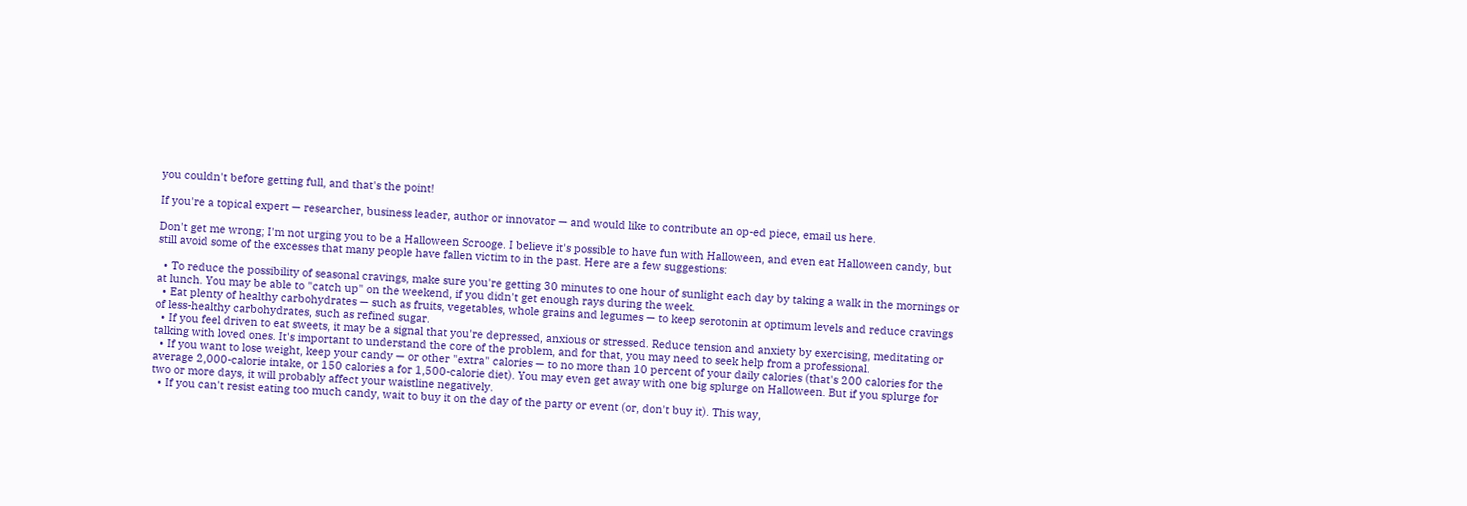you couldn't before getting full, and that's the point!

If you're a topical expert — researcher, business leader, author or innovator — and would like to contribute an op-ed piece, email us here.

Don't get me wrong; I'm not urging you to be a Halloween Scrooge. I believe it's possible to have fun with Halloween, and even eat Halloween candy, but still avoid some of the excesses that many people have fallen victim to in the past. Here are a few suggestions:

  • To reduce the possibility of seasonal cravings, make sure you're getting 30 minutes to one hour of sunlight each day by taking a walk in the mornings or at lunch. You may be able to "catch up" on the weekend, if you didn't get enough rays during the week.
  • Eat plenty of healthy carbohydrates — such as fruits, vegetables, whole grains and legumes — to keep serotonin at optimum levels and reduce cravings of less-healthy carbohydrates, such as refined sugar.
  • If you feel driven to eat sweets, it may be a signal that you're depressed, anxious or stressed. Reduce tension and anxiety by exercising, meditating or talking with loved ones. It's important to understand the core of the problem, and for that, you may need to seek help from a professional.
  • If you want to lose weight, keep your candy — or other "extra" calories — to no more than 10 percent of your daily calories (that's 200 calories for the average 2,000-calorie intake, or 150 calories a for 1,500-calorie diet). You may even get away with one big splurge on Halloween. But if you splurge for two or more days, it will probably affect your waistline negatively.
  • If you can't resist eating too much candy, wait to buy it on the day of the party or event (or, don't buy it). This way,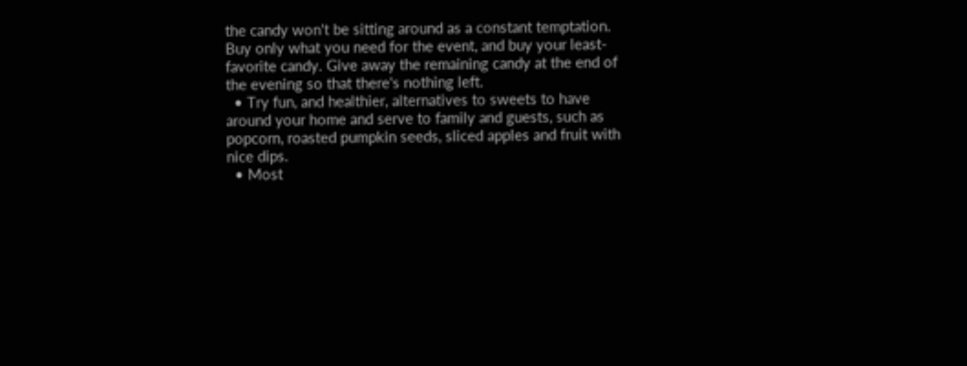the candy won't be sitting around as a constant temptation. Buy only what you need for the event, and buy your least-favorite candy. Give away the remaining candy at the end of the evening so that there's nothing left.
  • Try fun, and healthier, alternatives to sweets to have around your home and serve to family and guests, such as popcorn, roasted pumpkin seeds, sliced apples and fruit with nice dips.
  • Most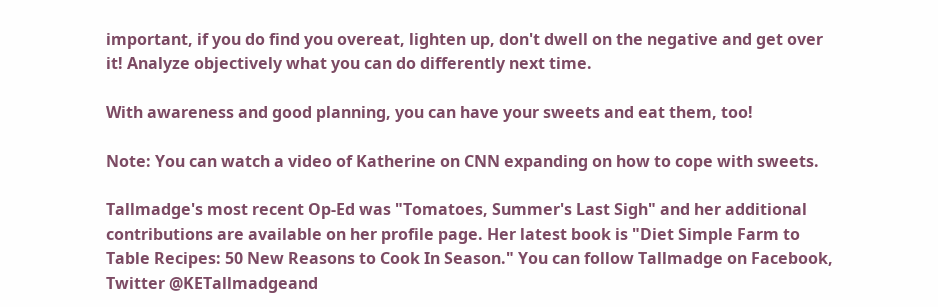important, if you do find you overeat, lighten up, don't dwell on the negative and get over it! Analyze objectively what you can do differently next time.

With awareness and good planning, you can have your sweets and eat them, too!

Note: You can watch a video of Katherine on CNN expanding on how to cope with sweets.

Tallmadge's most recent Op-Ed was "Tomatoes, Summer's Last Sigh" and her additional contributions are available on her profile page. Her latest book is "Diet Simple Farm to Table Recipes: 50 New Reasons to Cook In Season." You can follow Tallmadge on Facebook, Twitter @KETallmadgeand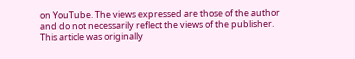on YouTube. The views expressed are those of the author and do not necessarily reflect the views of the publisher. This article was originally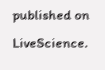published on LiveScience.